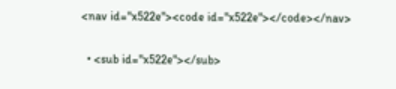<nav id="x522e"><code id="x522e"></code></nav>

  • <sub id="x522e"></sub>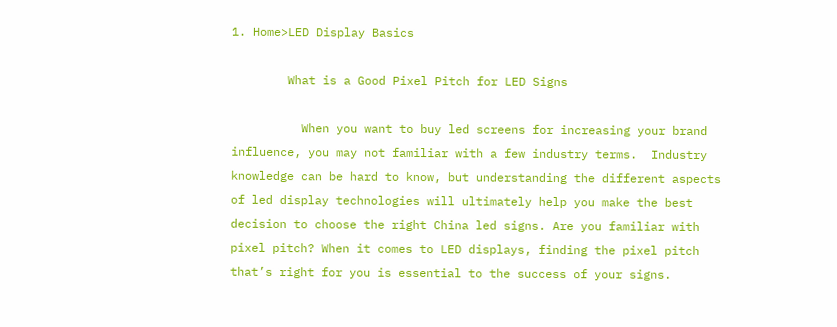1. Home>LED Display Basics

        What is a Good Pixel Pitch for LED Signs

          When you want to buy led screens for increasing your brand influence, you may not familiar with a few industry terms.  Industry knowledge can be hard to know, but understanding the different aspects of led display technologies will ultimately help you make the best decision to choose the right China led signs. Are you familiar with pixel pitch? When it comes to LED displays, finding the pixel pitch that’s right for you is essential to the success of your signs.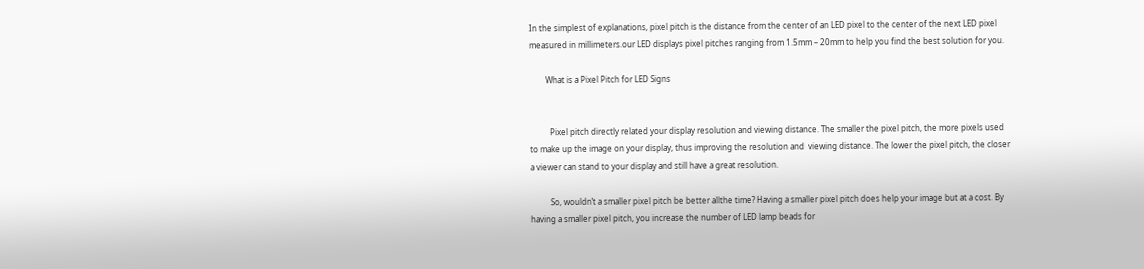In the simplest of explanations, pixel pitch is the distance from the center of an LED pixel to the center of the next LED pixel measured in millimeters.our LED displays pixel pitches ranging from 1.5mm – 20mm to help you find the best solution for you.

        What is a Pixel Pitch for LED Signs


          Pixel pitch directly related your display resolution and viewing distance. The smaller the pixel pitch, the more pixels used to make up the image on your display, thus improving the resolution and  viewing distance. The lower the pixel pitch, the closer a viewer can stand to your display and still have a great resolution.

          So, wouldn’t a smaller pixel pitch be better allthe time? Having a smaller pixel pitch does help your image but at a cost. By having a smaller pixel pitch, you increase the number of LED lamp beads for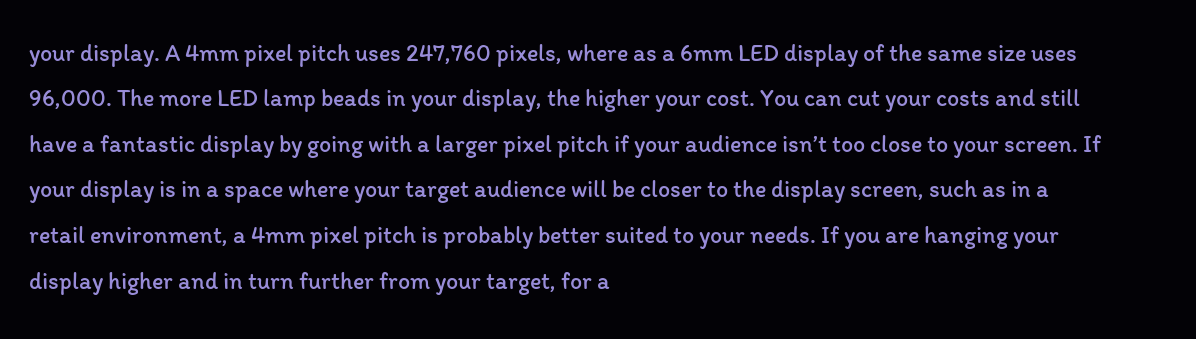your display. A 4mm pixel pitch uses 247,760 pixels, where as a 6mm LED display of the same size uses 96,000. The more LED lamp beads in your display, the higher your cost. You can cut your costs and still have a fantastic display by going with a larger pixel pitch if your audience isn’t too close to your screen. If your display is in a space where your target audience will be closer to the display screen, such as in a retail environment, a 4mm pixel pitch is probably better suited to your needs. If you are hanging your display higher and in turn further from your target, for a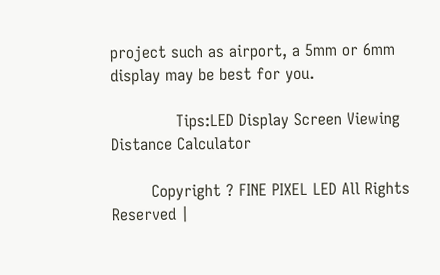project such as airport, a 5mm or 6mm display may be best for you.

             Tips:LED Display Screen Viewing Distance Calculator

        Copyright ? FINE PIXEL LED All Rights Reserved |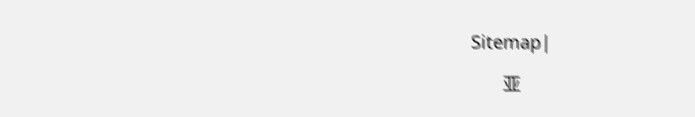Sitemap|

        亚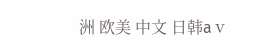洲 欧美 中文 日韩aⅴ